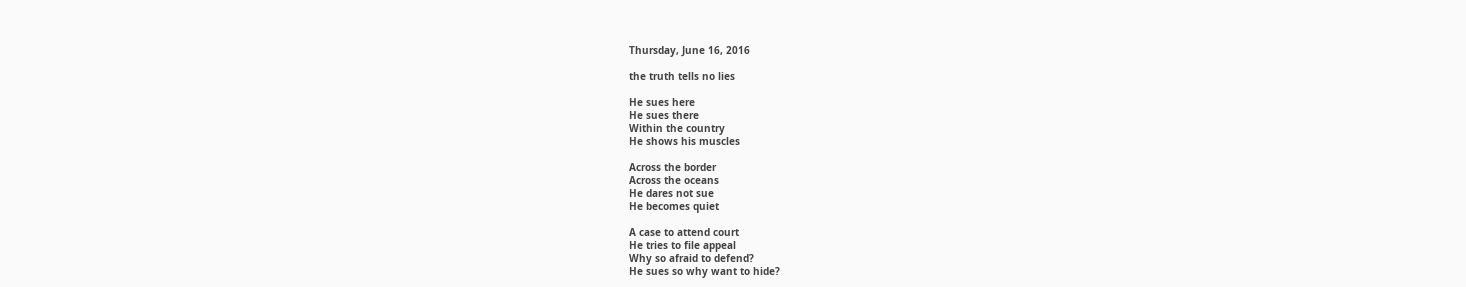Thursday, June 16, 2016

the truth tells no lies

He sues here
He sues there
Within the country
He shows his muscles

Across the border
Across the oceans
He dares not sue
He becomes quiet

A case to attend court
He tries to file appeal
Why so afraid to defend?
He sues so why want to hide?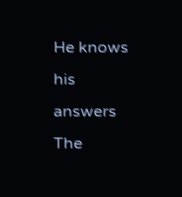He knows his answers
The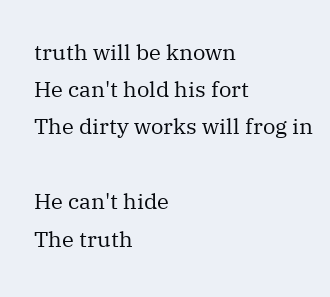truth will be known
He can't hold his fort
The dirty works will frog in

He can't hide
The truth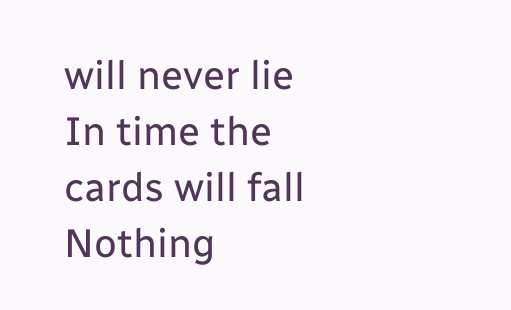will never lie
In time the cards will fall
Nothing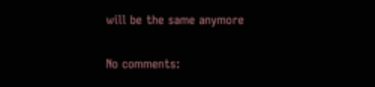will be the same anymore

No comments: